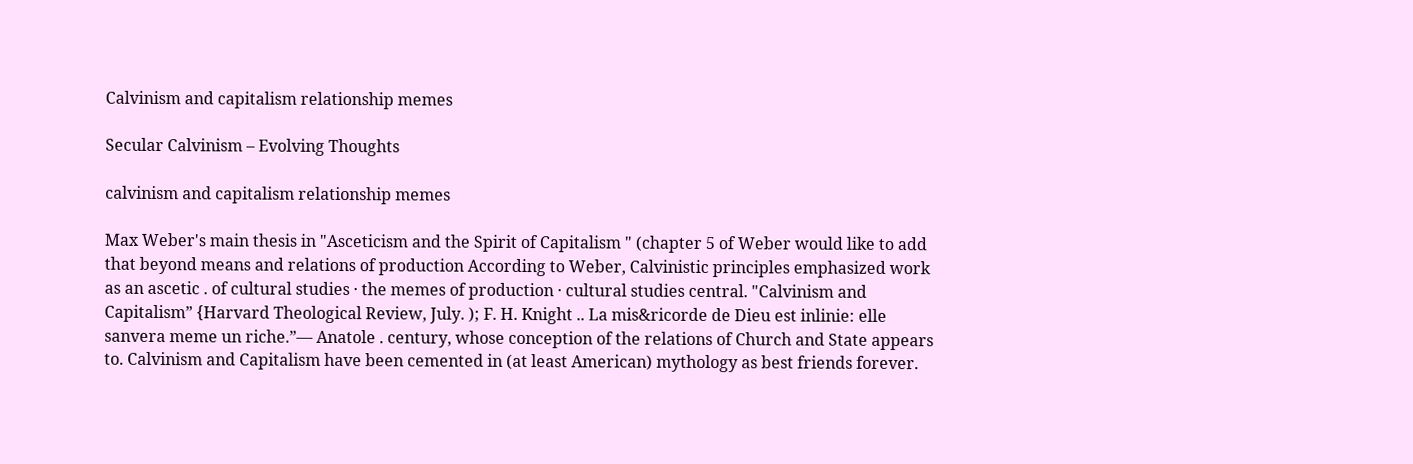Calvinism and capitalism relationship memes

Secular Calvinism – Evolving Thoughts

calvinism and capitalism relationship memes

Max Weber's main thesis in "Asceticism and the Spirit of Capitalism " (chapter 5 of Weber would like to add that beyond means and relations of production According to Weber, Calvinistic principles emphasized work as an ascetic . of cultural studies · the memes of production · cultural studies central. "Calvinism and Capitalism” {Harvard Theological Review, July. ); F. H. Knight .. La mis&ricorde de Dieu est inlinie: elle sanvera meme un riche.”— Anatole . century, whose conception of the relations of Church and State appears to. Calvinism and Capitalism have been cemented in (at least American) mythology as best friends forever.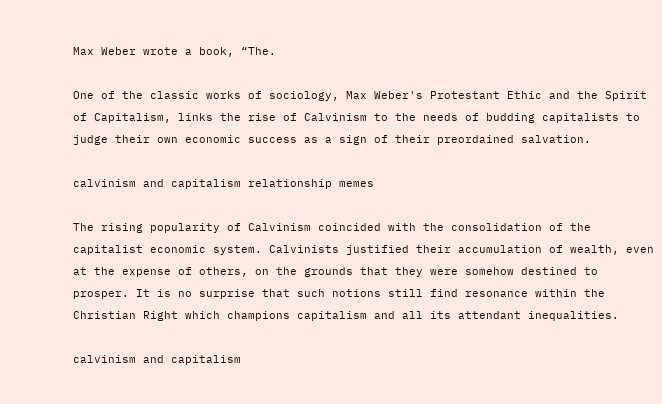Max Weber wrote a book, “The.

One of the classic works of sociology, Max Weber's Protestant Ethic and the Spirit of Capitalism, links the rise of Calvinism to the needs of budding capitalists to judge their own economic success as a sign of their preordained salvation.

calvinism and capitalism relationship memes

The rising popularity of Calvinism coincided with the consolidation of the capitalist economic system. Calvinists justified their accumulation of wealth, even at the expense of others, on the grounds that they were somehow destined to prosper. It is no surprise that such notions still find resonance within the Christian Right which champions capitalism and all its attendant inequalities.

calvinism and capitalism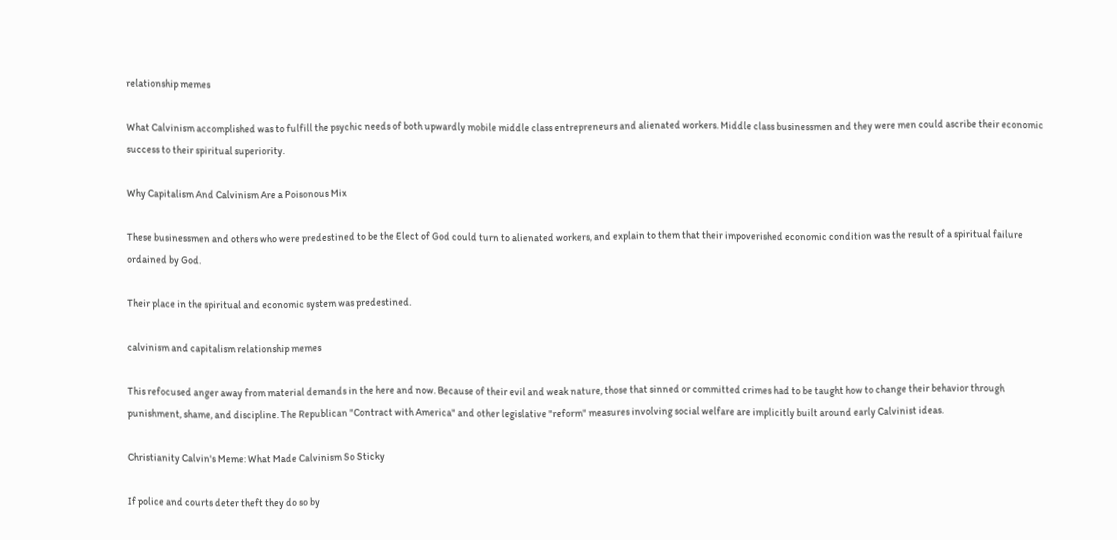relationship memes

What Calvinism accomplished was to fulfill the psychic needs of both upwardly mobile middle class entrepreneurs and alienated workers. Middle class businessmen and they were men could ascribe their economic success to their spiritual superiority.

Why Capitalism And Calvinism Are a Poisonous Mix

These businessmen and others who were predestined to be the Elect of God could turn to alienated workers, and explain to them that their impoverished economic condition was the result of a spiritual failure ordained by God.

Their place in the spiritual and economic system was predestined.

calvinism and capitalism relationship memes

This refocused anger away from material demands in the here and now. Because of their evil and weak nature, those that sinned or committed crimes had to be taught how to change their behavior through punishment, shame, and discipline. The Republican "Contract with America" and other legislative "reform" measures involving social welfare are implicitly built around early Calvinist ideas.

Christianity Calvin's Meme: What Made Calvinism So Sticky

If police and courts deter theft they do so by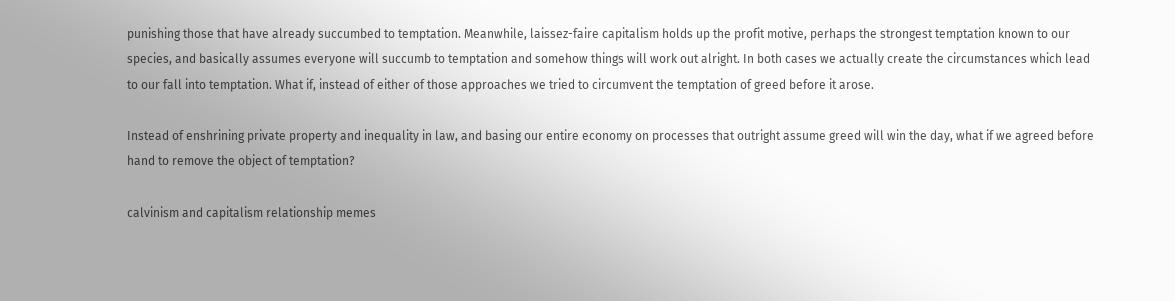punishing those that have already succumbed to temptation. Meanwhile, laissez-faire capitalism holds up the profit motive, perhaps the strongest temptation known to our species, and basically assumes everyone will succumb to temptation and somehow things will work out alright. In both cases we actually create the circumstances which lead to our fall into temptation. What if, instead of either of those approaches we tried to circumvent the temptation of greed before it arose.

Instead of enshrining private property and inequality in law, and basing our entire economy on processes that outright assume greed will win the day, what if we agreed before hand to remove the object of temptation?

calvinism and capitalism relationship memes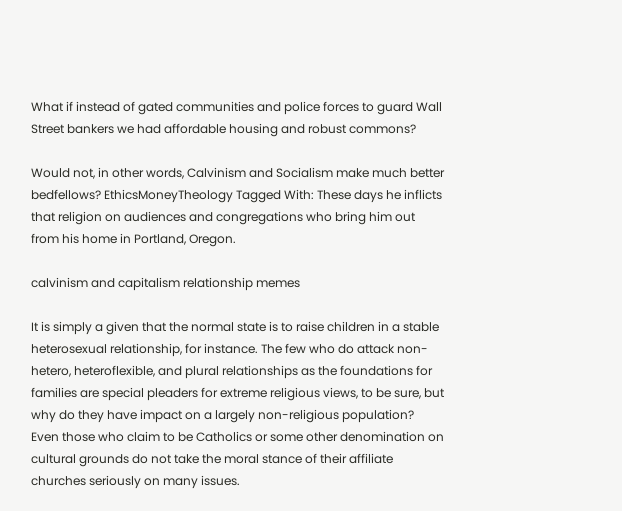What if instead of gated communities and police forces to guard Wall Street bankers we had affordable housing and robust commons?

Would not, in other words, Calvinism and Socialism make much better bedfellows? EthicsMoneyTheology Tagged With: These days he inflicts that religion on audiences and congregations who bring him out from his home in Portland, Oregon.

calvinism and capitalism relationship memes

It is simply a given that the normal state is to raise children in a stable heterosexual relationship, for instance. The few who do attack non-hetero, heteroflexible, and plural relationships as the foundations for families are special pleaders for extreme religious views, to be sure, but why do they have impact on a largely non-religious population? Even those who claim to be Catholics or some other denomination on cultural grounds do not take the moral stance of their affiliate churches seriously on many issues.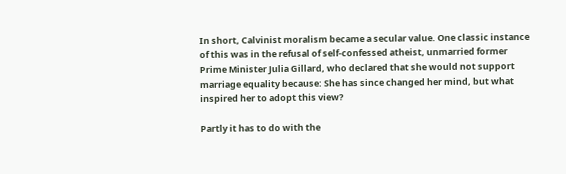In short, Calvinist moralism became a secular value. One classic instance of this was in the refusal of self-confessed atheist, unmarried former Prime Minister Julia Gillard, who declared that she would not support marriage equality because: She has since changed her mind, but what inspired her to adopt this view?

Partly it has to do with the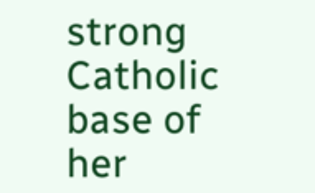strong Catholic base of her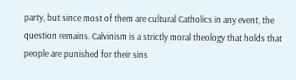party, but since most of them are cultural Catholics in any event, the question remains. Calvinism is a strictly moral theology that holds that people are punished for their sins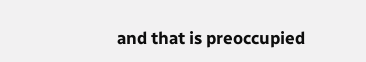and that is preoccupied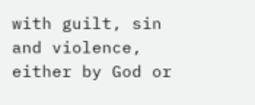with guilt, sin and violence, either by God or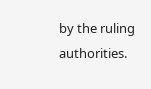by the ruling authorities.